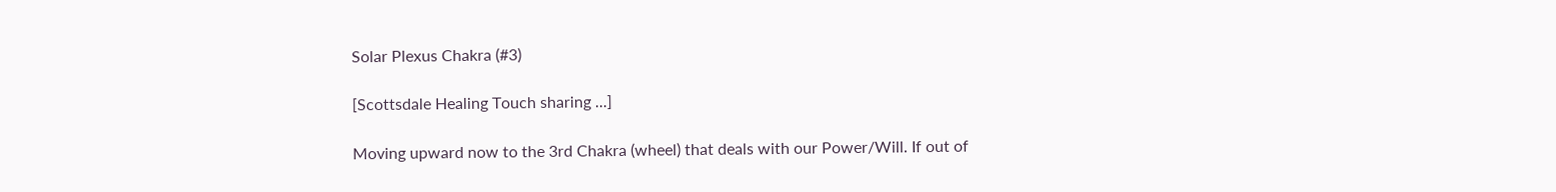Solar Plexus Chakra (#3)

[Scottsdale Healing Touch sharing ...]

Moving upward now to the 3rd Chakra (wheel) that deals with our Power/Will. If out of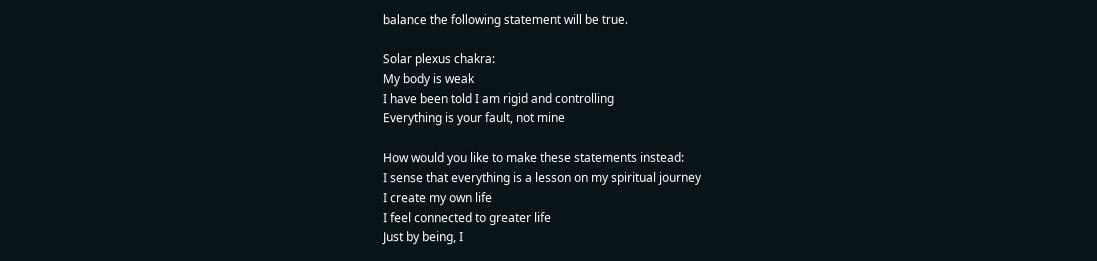balance the following statement will be true.

Solar plexus chakra:
My body is weak
I have been told I am rigid and controlling
Everything is your fault, not mine

How would you like to make these statements instead:
I sense that everything is a lesson on my spiritual journey
I create my own life
I feel connected to greater life
Just by being, I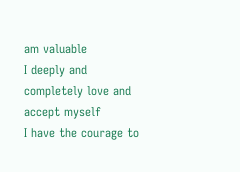am valuable
I deeply and completely love and accept myself
I have the courage to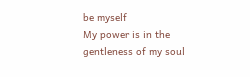be myself
My power is in the gentleness of my soul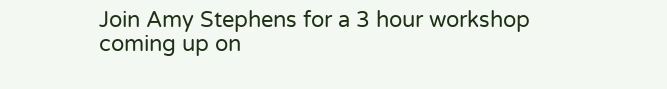Join Amy Stephens for a 3 hour workshop coming up on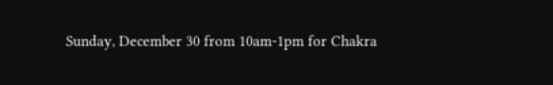Sunday, December 30 from 10am-1pm for Chakra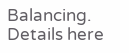Balancing. Details here